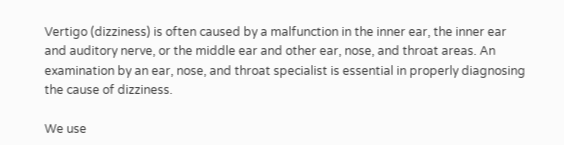Vertigo (dizziness) is often caused by a malfunction in the inner ear, the inner ear and auditory nerve, or the middle ear and other ear, nose, and throat areas. An examination by an ear, nose, and throat specialist is essential in properly diagnosing the cause of dizziness.

We use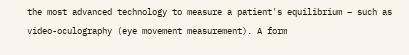the most advanced technology to measure a patient's equilibrium – such as video-oculography (eye movement measurement). A form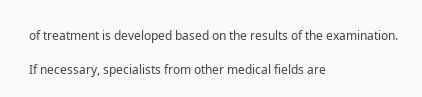of treatment is developed based on the results of the examination.

If necessary, specialists from other medical fields are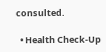consulted.

  • Health Check-Up